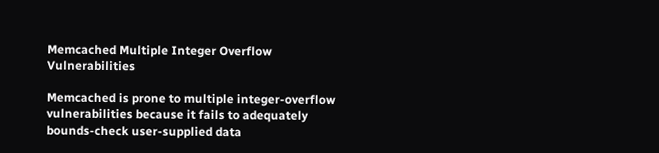Memcached Multiple Integer Overflow Vulnerabilities

Memcached is prone to multiple integer-overflow vulnerabilities because it fails to adequately bounds-check user-supplied data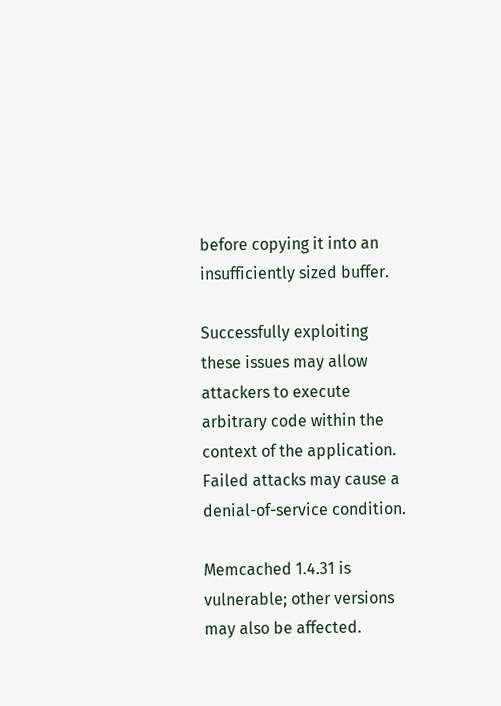before copying it into an insufficiently sized buffer.

Successfully exploiting these issues may allow attackers to execute arbitrary code within the context of the application. Failed attacks may cause a denial-of-service condition.

Memcached 1.4.31 is vulnerable; other versions may also be affected.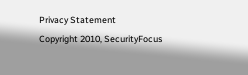Privacy Statement
Copyright 2010, SecurityFocus